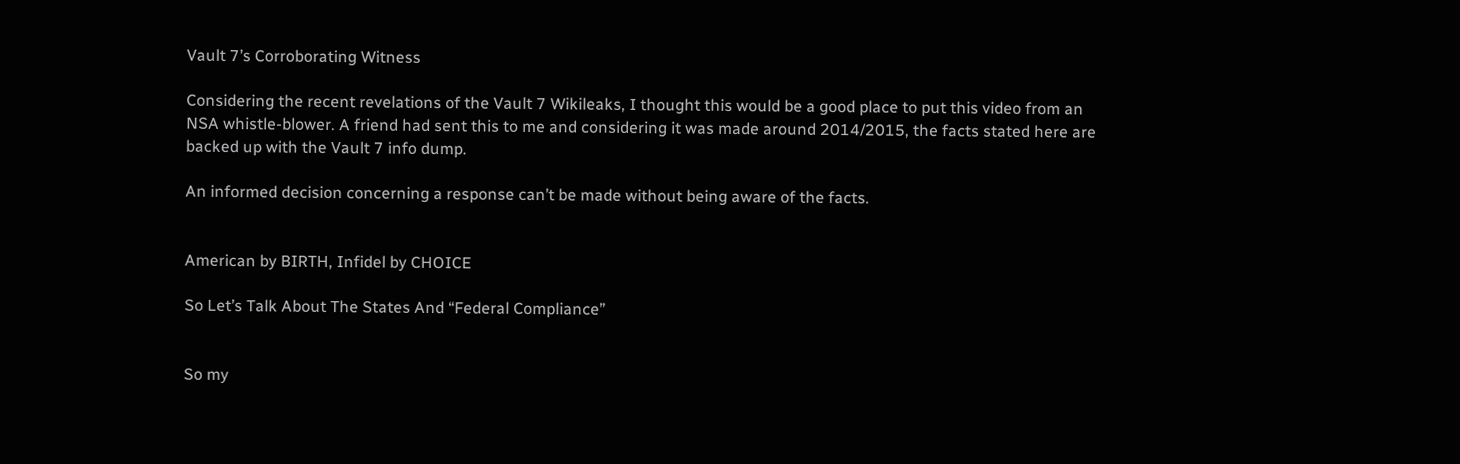Vault 7’s Corroborating Witness

Considering the recent revelations of the Vault 7 Wikileaks, I thought this would be a good place to put this video from an NSA whistle-blower. A friend had sent this to me and considering it was made around 2014/2015, the facts stated here are backed up with the Vault 7 info dump.

An informed decision concerning a response can’t be made without being aware of the facts.


American by BIRTH, Infidel by CHOICE

So Let’s Talk About The States And “Federal Compliance”


So my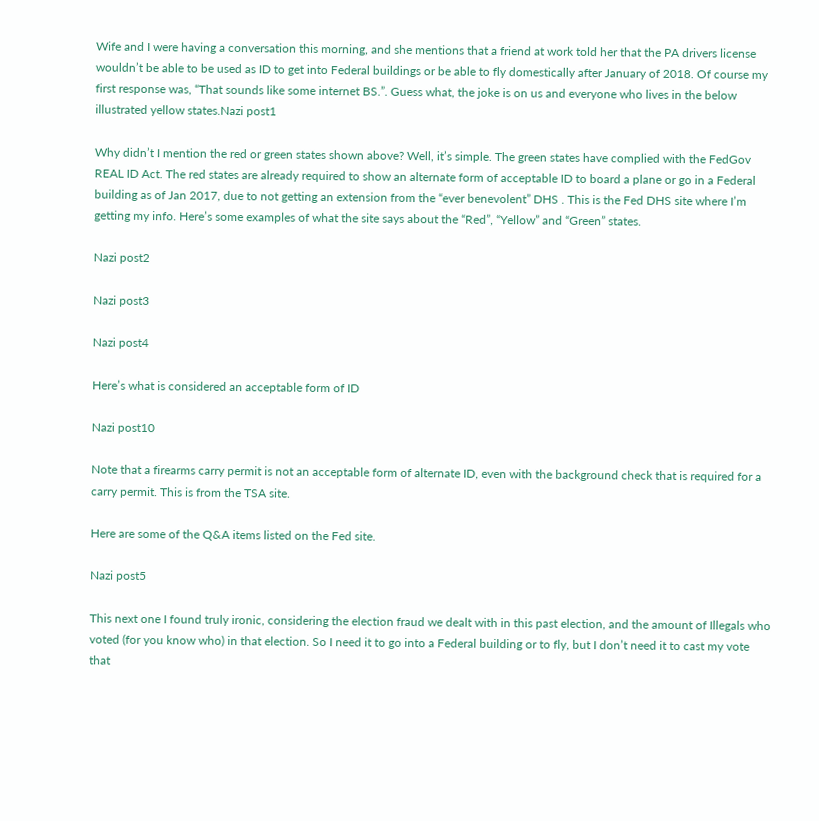Wife and I were having a conversation this morning, and she mentions that a friend at work told her that the PA drivers license wouldn’t be able to be used as ID to get into Federal buildings or be able to fly domestically after January of 2018. Of course my first response was, “That sounds like some internet BS.”. Guess what, the joke is on us and everyone who lives in the below illustrated yellow states.Nazi post1

Why didn’t I mention the red or green states shown above? Well, it’s simple. The green states have complied with the FedGov REAL ID Act. The red states are already required to show an alternate form of acceptable ID to board a plane or go in a Federal building as of Jan 2017, due to not getting an extension from the “ever benevolent” DHS . This is the Fed DHS site where I’m getting my info. Here’s some examples of what the site says about the “Red”, “Yellow” and “Green” states.

Nazi post2

Nazi post3

Nazi post4

Here’s what is considered an acceptable form of ID

Nazi post10

Note that a firearms carry permit is not an acceptable form of alternate ID, even with the background check that is required for a carry permit. This is from the TSA site.

Here are some of the Q&A items listed on the Fed site.

Nazi post5

This next one I found truly ironic, considering the election fraud we dealt with in this past election, and the amount of Illegals who voted (for you know who) in that election. So I need it to go into a Federal building or to fly, but I don’t need it to cast my vote that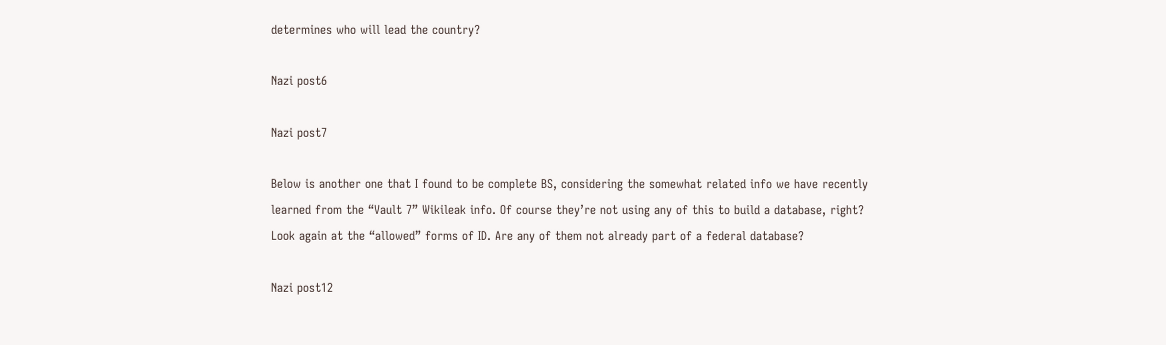determines who will lead the country?

Nazi post6

Nazi post7

Below is another one that I found to be complete BS, considering the somewhat related info we have recently learned from the “Vault 7” Wikileak info. Of course they’re not using any of this to build a database, right? Look again at the “allowed” forms of ID. Are any of them not already part of a federal database?

Nazi post12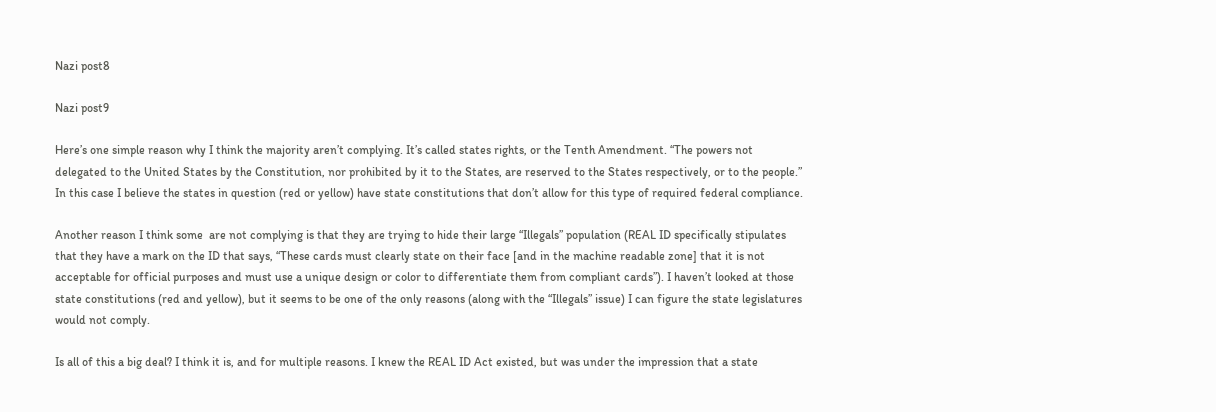Nazi post8

Nazi post9

Here’s one simple reason why I think the majority aren’t complying. It’s called states rights, or the Tenth Amendment. “The powers not delegated to the United States by the Constitution, nor prohibited by it to the States, are reserved to the States respectively, or to the people.” In this case I believe the states in question (red or yellow) have state constitutions that don’t allow for this type of required federal compliance.

Another reason I think some  are not complying is that they are trying to hide their large “Illegals” population (REAL ID specifically stipulates that they have a mark on the ID that says, “These cards must clearly state on their face [and in the machine readable zone] that it is not acceptable for official purposes and must use a unique design or color to differentiate them from compliant cards”). I haven’t looked at those state constitutions (red and yellow), but it seems to be one of the only reasons (along with the “Illegals” issue) I can figure the state legislatures would not comply.

Is all of this a big deal? I think it is, and for multiple reasons. I knew the REAL ID Act existed, but was under the impression that a state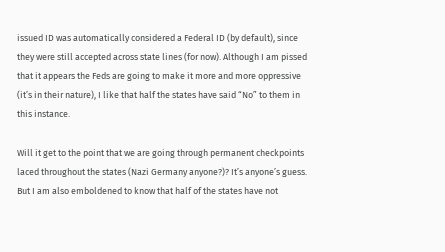issued ID was automatically considered a Federal ID (by default), since they were still accepted across state lines (for now). Although I am pissed that it appears the Feds are going to make it more and more oppressive (it’s in their nature), I like that half the states have said “No” to them in this instance.

Will it get to the point that we are going through permanent checkpoints laced throughout the states (Nazi Germany anyone?)? It’s anyone’s guess. But I am also emboldened to know that half of the states have not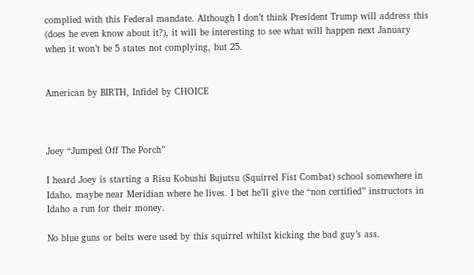complied with this Federal mandate. Although I don’t think President Trump will address this (does he even know about it?), it will be interesting to see what will happen next January when it won’t be 5 states not complying, but 25.


American by BIRTH, Infidel by CHOICE



Joey “Jumped Off The Porch”

I heard Joey is starting a Risu Kobushi Bujutsu (Squirrel Fist Combat) school somewhere in Idaho. maybe near Meridian where he lives. I bet he’ll give the “non certified” instructors in Idaho a run for their money.

No blue guns or belts were used by this squirrel whilst kicking the bad guy’s ass.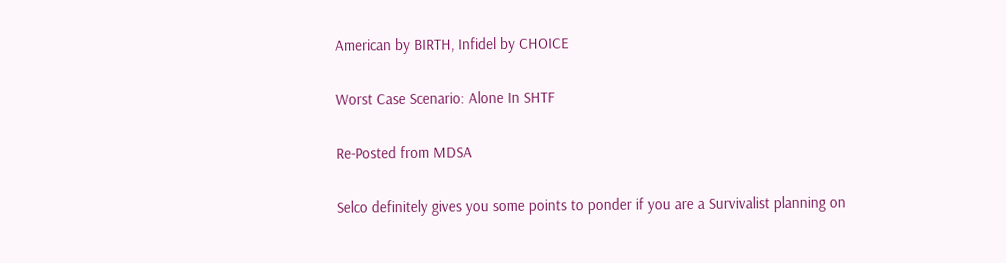American by BIRTH, Infidel by CHOICE

Worst Case Scenario: Alone In SHTF

Re-Posted from MDSA

Selco definitely gives you some points to ponder if you are a Survivalist planning on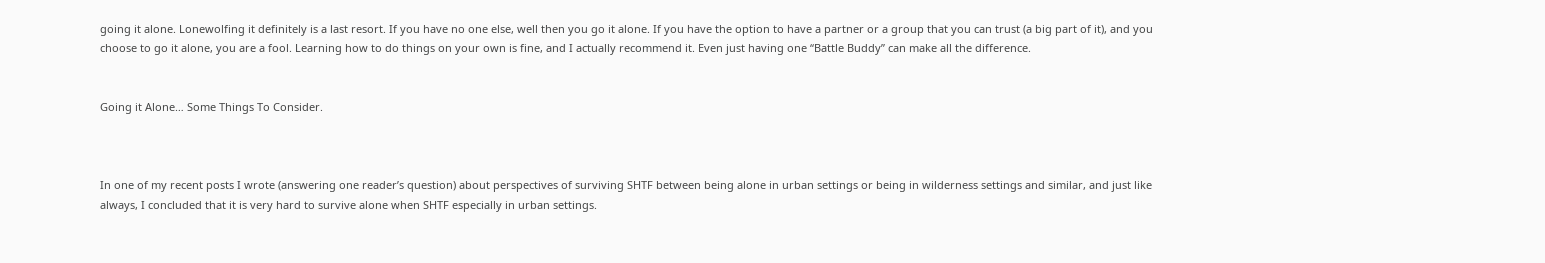going it alone. Lonewolfing it definitely is a last resort. If you have no one else, well then you go it alone. If you have the option to have a partner or a group that you can trust (a big part of it), and you choose to go it alone, you are a fool. Learning how to do things on your own is fine, and I actually recommend it. Even just having one “Battle Buddy” can make all the difference.


Going it Alone… Some Things To Consider.



In one of my recent posts I wrote (answering one reader’s question) about perspectives of surviving SHTF between being alone in urban settings or being in wilderness settings and similar, and just like always, I concluded that it is very hard to survive alone when SHTF especially in urban settings.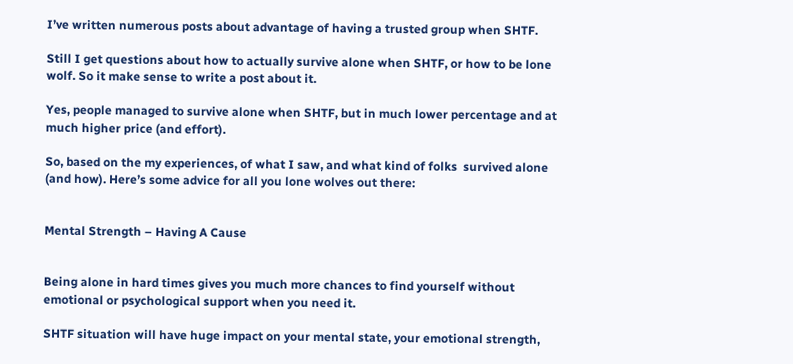I’ve written numerous posts about advantage of having a trusted group when SHTF.

Still I get questions about how to actually survive alone when SHTF, or how to be lone wolf. So it make sense to write a post about it.

Yes, people managed to survive alone when SHTF, but in much lower percentage and at much higher price (and effort).

So, based on the my experiences, of what I saw, and what kind of folks  survived alone (and how). Here’s some advice for all you lone wolves out there:


Mental Strength – Having A Cause


Being alone in hard times gives you much more chances to find yourself without emotional or psychological support when you need it.

SHTF situation will have huge impact on your mental state, your emotional strength,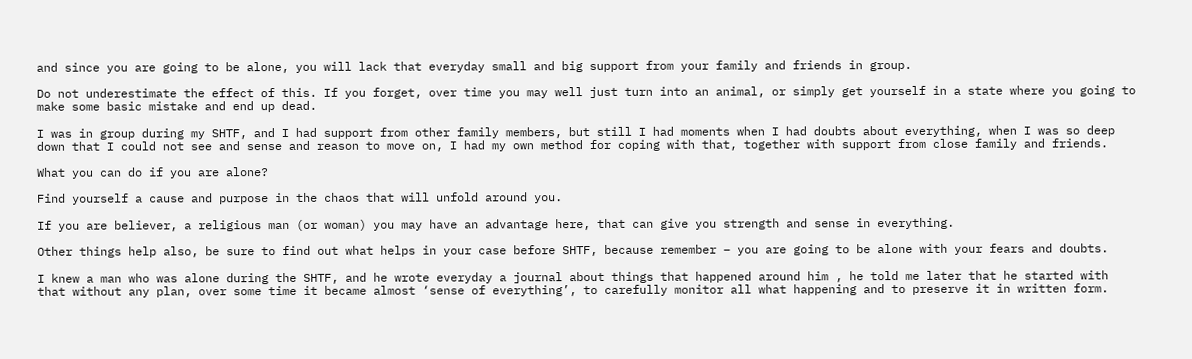and since you are going to be alone, you will lack that everyday small and big support from your family and friends in group.

Do not underestimate the effect of this. If you forget, over time you may well just turn into an animal, or simply get yourself in a state where you going to make some basic mistake and end up dead.

I was in group during my SHTF, and I had support from other family members, but still I had moments when I had doubts about everything, when I was so deep down that I could not see and sense and reason to move on, I had my own method for coping with that, together with support from close family and friends.

What you can do if you are alone?

Find yourself a cause and purpose in the chaos that will unfold around you.

If you are believer, a religious man (or woman) you may have an advantage here, that can give you strength and sense in everything.

Other things help also, be sure to find out what helps in your case before SHTF, because remember – you are going to be alone with your fears and doubts.

I knew a man who was alone during the SHTF, and he wrote everyday a journal about things that happened around him , he told me later that he started with that without any plan, over some time it became almost ‘sense of everything’, to carefully monitor all what happening and to preserve it in written form.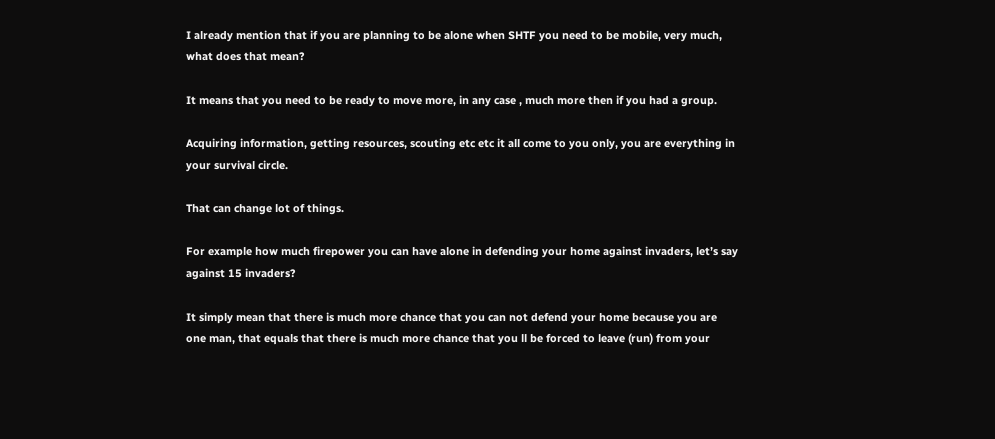I already mention that if you are planning to be alone when SHTF you need to be mobile, very much, what does that mean?

It means that you need to be ready to move more, in any case , much more then if you had a group.

Acquiring information, getting resources, scouting etc etc it all come to you only, you are everything in your survival circle.

That can change lot of things.

For example how much firepower you can have alone in defending your home against invaders, let’s say against 15 invaders?

It simply mean that there is much more chance that you can not defend your home because you are one man, that equals that there is much more chance that you ll be forced to leave (run) from your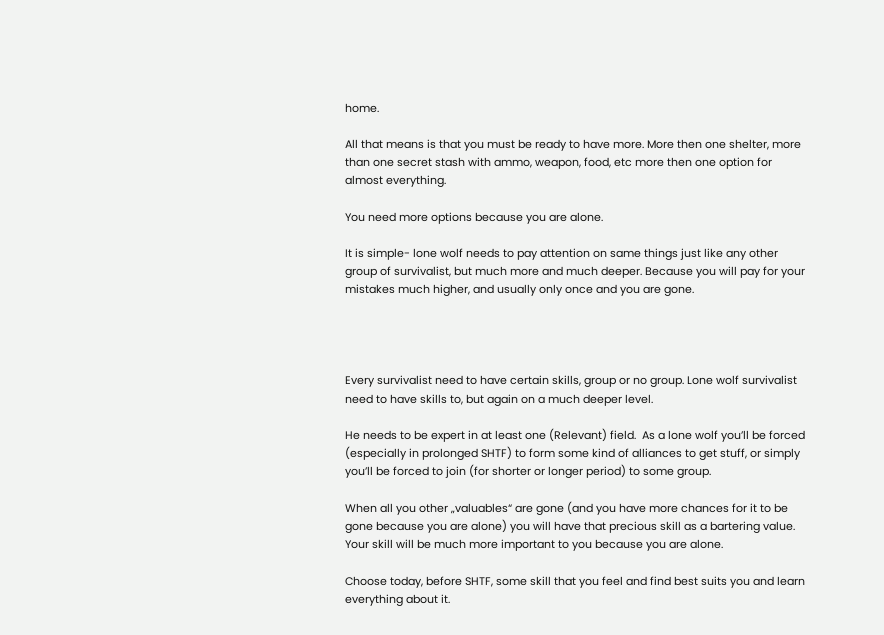home.

All that means is that you must be ready to have more. More then one shelter, more than one secret stash with ammo, weapon, food, etc more then one option for almost everything.

You need more options because you are alone.

It is simple- lone wolf needs to pay attention on same things just like any other group of survivalist, but much more and much deeper. Because you will pay for your mistakes much higher, and usually only once and you are gone.




Every survivalist need to have certain skills, group or no group. Lone wolf survivalist need to have skills to, but again on a much deeper level.

He needs to be expert in at least one (Relevant) field.  As a lone wolf you’ll be forced (especially in prolonged SHTF) to form some kind of alliances to get stuff, or simply you’ll be forced to join (for shorter or longer period) to some group.

When all you other „valuables“ are gone (and you have more chances for it to be gone because you are alone) you will have that precious skill as a bartering value. Your skill will be much more important to you because you are alone.

Choose today, before SHTF, some skill that you feel and find best suits you and learn everything about it.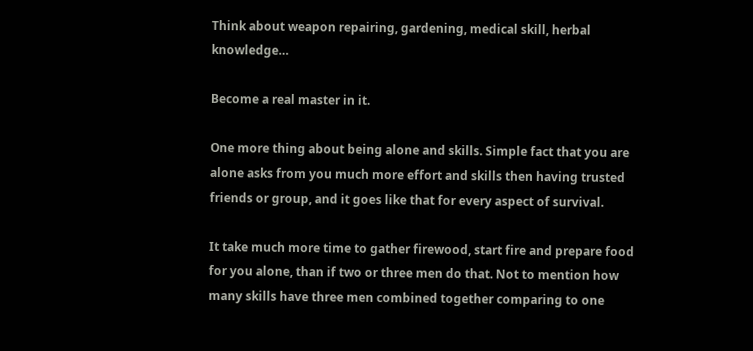Think about weapon repairing, gardening, medical skill, herbal knowledge…

Become a real master in it.

One more thing about being alone and skills. Simple fact that you are alone asks from you much more effort and skills then having trusted friends or group, and it goes like that for every aspect of survival.

It take much more time to gather firewood, start fire and prepare food for you alone, than if two or three men do that. Not to mention how many skills have three men combined together comparing to one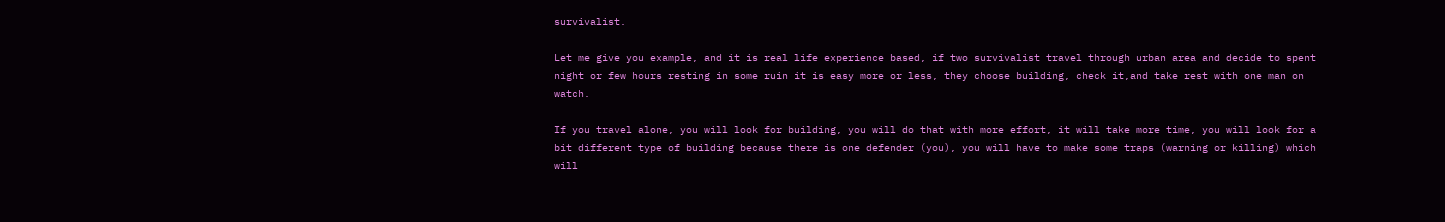survivalist.

Let me give you example, and it is real life experience based, if two survivalist travel through urban area and decide to spent night or few hours resting in some ruin it is easy more or less, they choose building, check it,and take rest with one man on watch.

If you travel alone, you will look for building, you will do that with more effort, it will take more time, you will look for a bit different type of building because there is one defender (you), you will have to make some traps (warning or killing) which will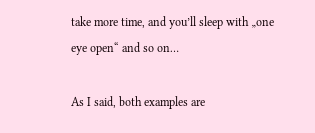take more time, and you’ll sleep with „one eye open“ and so on…

As I said, both examples are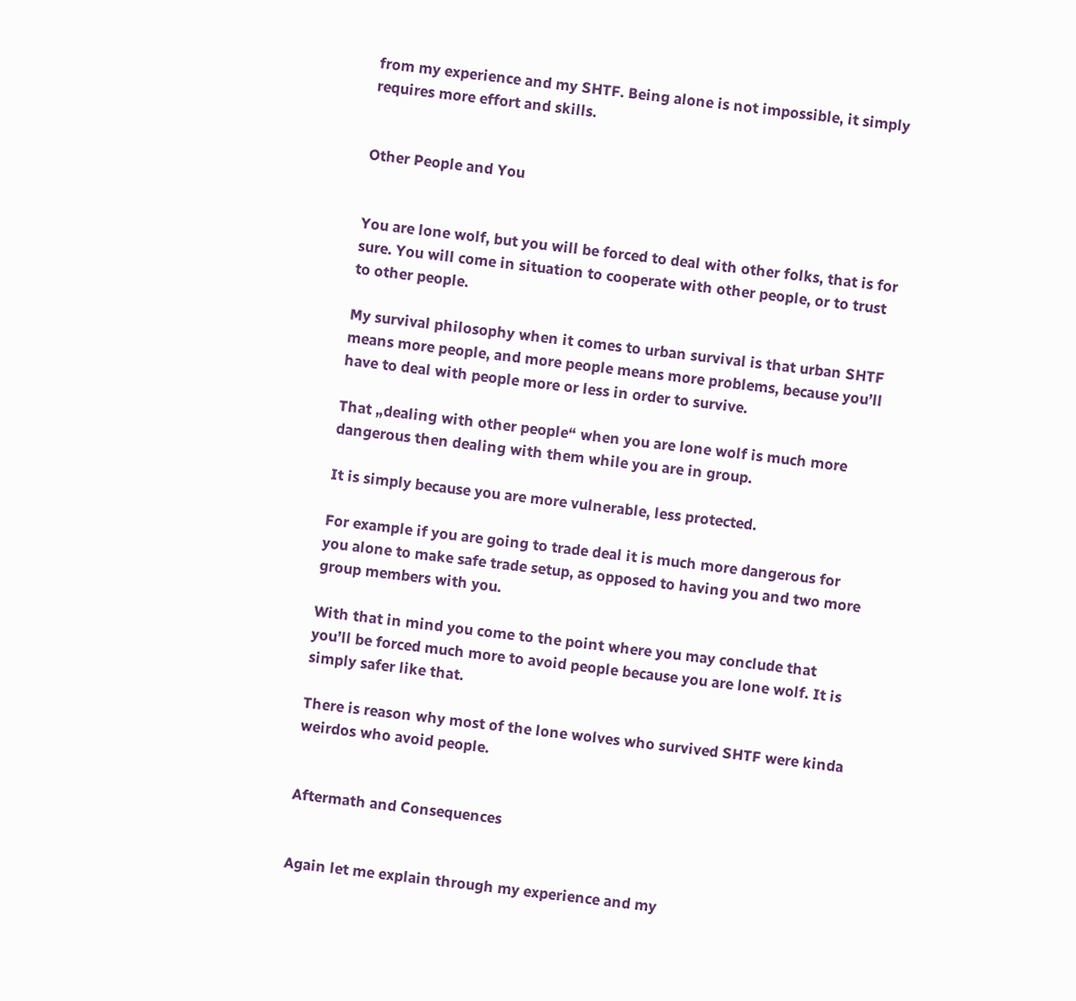from my experience and my SHTF. Being alone is not impossible, it simply requires more effort and skills.


Other People and You


You are lone wolf, but you will be forced to deal with other folks, that is for sure. You will come in situation to cooperate with other people, or to trust to other people.

My survival philosophy when it comes to urban survival is that urban SHTF means more people, and more people means more problems, because you’ll have to deal with people more or less in order to survive.

That „dealing with other people“ when you are lone wolf is much more dangerous then dealing with them while you are in group.

It is simply because you are more vulnerable, less protected.

For example if you are going to trade deal it is much more dangerous for you alone to make safe trade setup, as opposed to having you and two more group members with you.

With that in mind you come to the point where you may conclude that you’ll be forced much more to avoid people because you are lone wolf. It is simply safer like that.

There is reason why most of the lone wolves who survived SHTF were kinda weirdos who avoid people.


Aftermath and Consequences


Again let me explain through my experience and my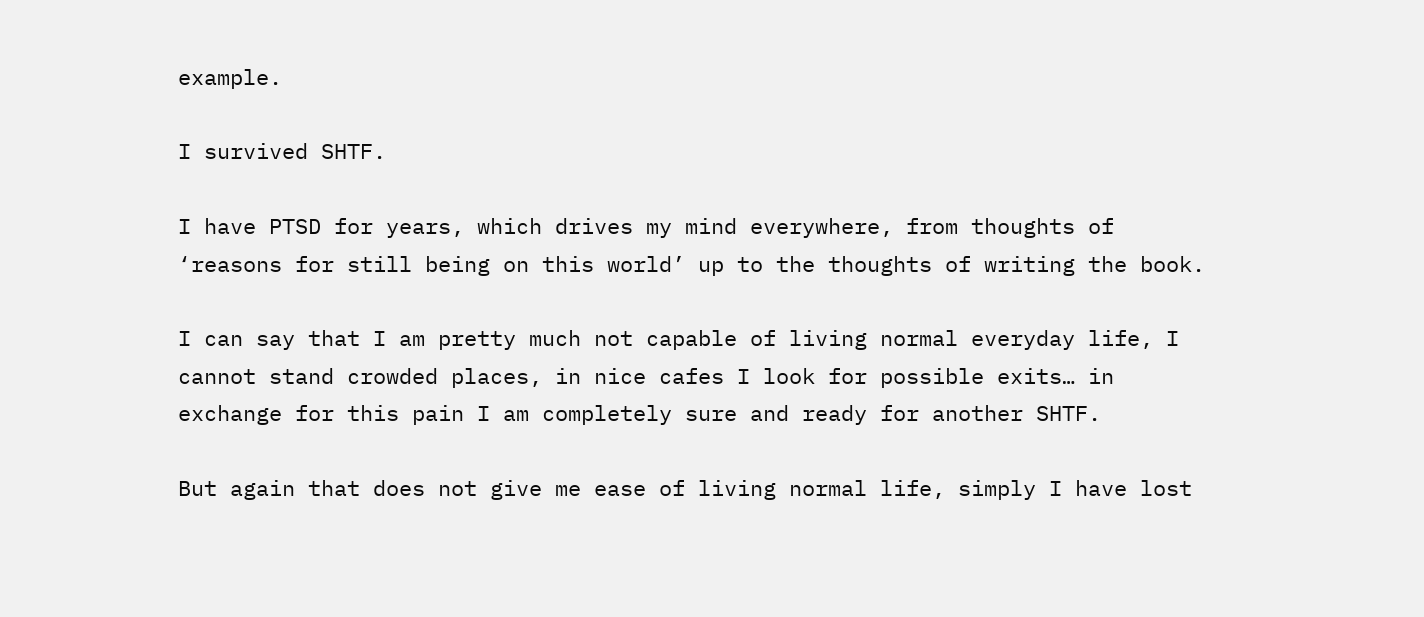example.

I survived SHTF.

I have PTSD for years, which drives my mind everywhere, from thoughts of ‘reasons for still being on this world’ up to the thoughts of writing the book.

I can say that I am pretty much not capable of living normal everyday life, I cannot stand crowded places, in nice cafes I look for possible exits… in exchange for this pain I am completely sure and ready for another SHTF.

But again that does not give me ease of living normal life, simply I have lost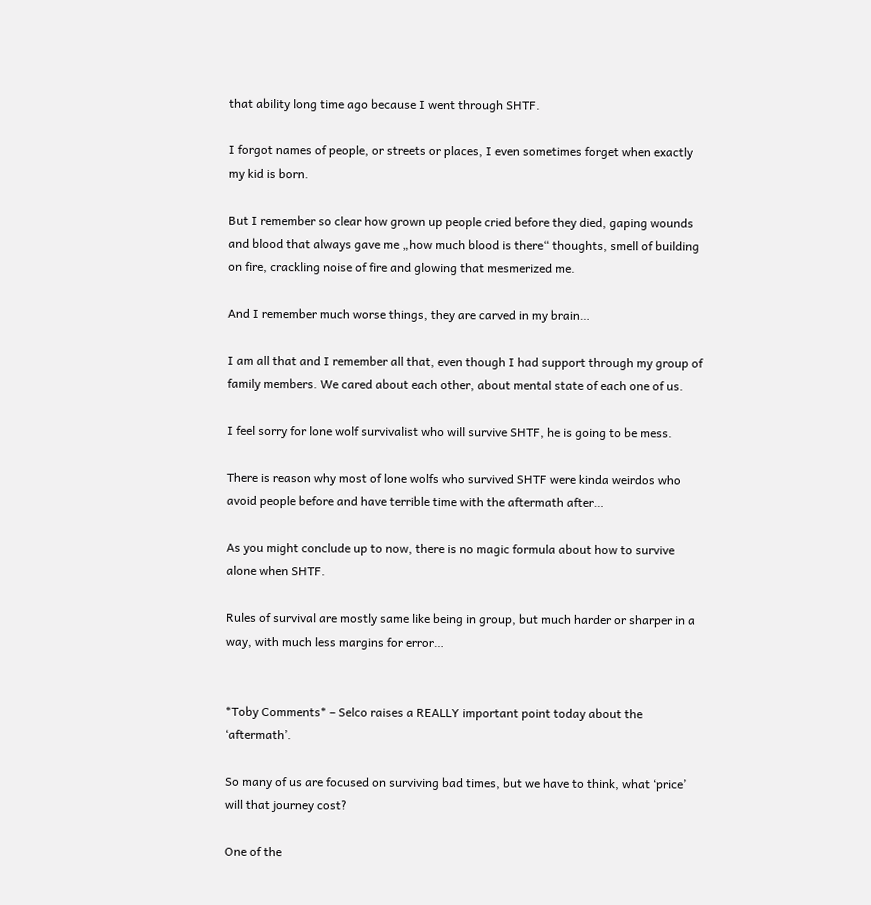that ability long time ago because I went through SHTF.

I forgot names of people, or streets or places, I even sometimes forget when exactly my kid is born.

But I remember so clear how grown up people cried before they died, gaping wounds and blood that always gave me „how much blood is there“ thoughts, smell of building on fire, crackling noise of fire and glowing that mesmerized me.

And I remember much worse things, they are carved in my brain…

I am all that and I remember all that, even though I had support through my group of family members. We cared about each other, about mental state of each one of us.

I feel sorry for lone wolf survivalist who will survive SHTF, he is going to be mess.

There is reason why most of lone wolfs who survived SHTF were kinda weirdos who avoid people before and have terrible time with the aftermath after…

As you might conclude up to now, there is no magic formula about how to survive alone when SHTF.

Rules of survival are mostly same like being in group, but much harder or sharper in a way, with much less margins for error…


*Toby Comments* – Selco raises a REALLY important point today about the ‘aftermath’.

So many of us are focused on surviving bad times, but we have to think, what ‘price’ will that journey cost?

One of the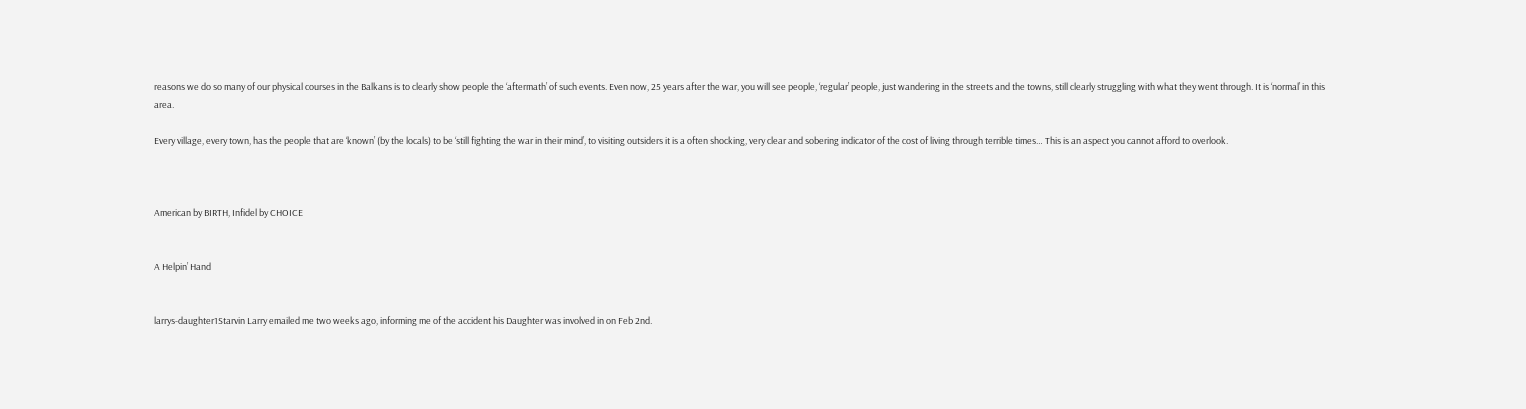reasons we do so many of our physical courses in the Balkans is to clearly show people the ‘aftermath’ of such events. Even now, 25 years after the war, you will see people, ‘regular’ people, just wandering in the streets and the towns, still clearly struggling with what they went through. It is ‘normal’ in this area.

Every village, every town, has the people that are ‘known’ (by the locals) to be ‘still fighting the war in their mind’, to visiting outsiders it is a often shocking, very clear and sobering indicator of the cost of living through terrible times… This is an aspect you cannot afford to overlook.



American by BIRTH, Infidel by CHOICE


A Helpin’ Hand


larrys-daughter1Starvin Larry emailed me two weeks ago, informing me of the accident his Daughter was involved in on Feb 2nd.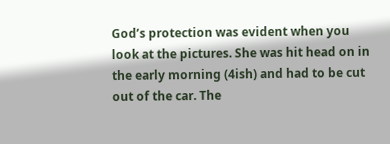God’s protection was evident when you look at the pictures. She was hit head on in the early morning (4ish) and had to be cut out of the car. The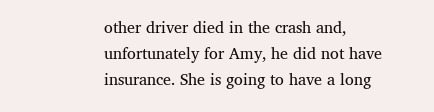other driver died in the crash and, unfortunately for Amy, he did not have insurance. She is going to have a long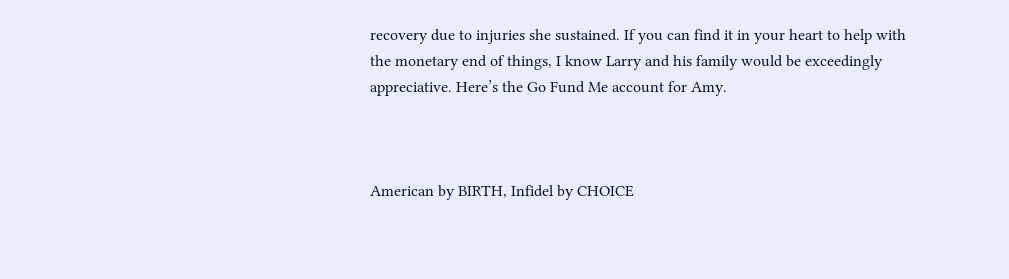recovery due to injuries she sustained. If you can find it in your heart to help with the monetary end of things, I know Larry and his family would be exceedingly appreciative. Here’s the Go Fund Me account for Amy.



American by BIRTH, Infidel by CHOICE